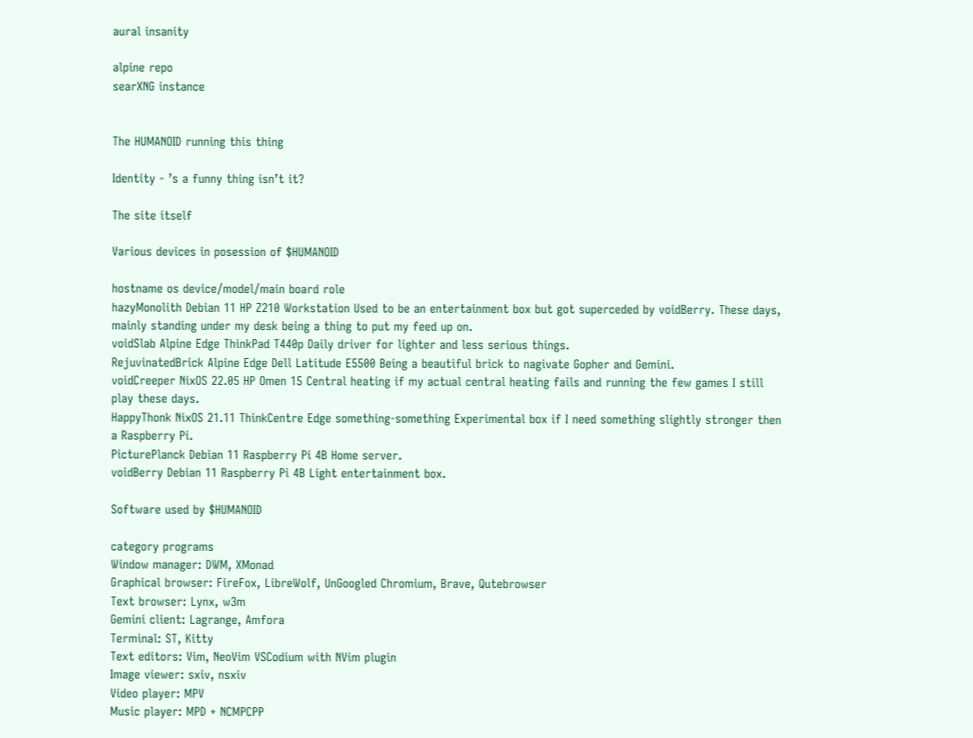aural insanity

alpine repo
searXNG instance


The HUMANOID running this thing

Identity - ’s a funny thing isn’t it?

The site itself

Various devices in posession of $HUMANOID

hostname os device/model/main board role
hazyMonolith Debian 11 HP Z210 Workstation Used to be an entertainment box but got superceded by voidBerry. These days, mainly standing under my desk being a thing to put my feed up on.
voidSlab Alpine Edge ThinkPad T440p Daily driver for lighter and less serious things.
RejuvinatedBrick Alpine Edge Dell Latitude E5500 Being a beautiful brick to nagivate Gopher and Gemini.
voidCreeper NixOS 22.05 HP Omen 15 Central heating if my actual central heating fails and running the few games I still play these days.
HappyThonk NixOS 21.11 ThinkCentre Edge something-something Experimental box if I need something slightly stronger then a Raspberry Pi.
PicturePlanck Debian 11 Raspberry Pi 4B Home server.
voidBerry Debian 11 Raspberry Pi 4B Light entertainment box.

Software used by $HUMANOID

category programs
Window manager: DWM, XMonad
Graphical browser: FireFox, LibreWolf, UnGoogled Chromium, Brave, Qutebrowser
Text browser: Lynx, w3m
Gemini client: Lagrange, Amfora
Terminal: ST, Kitty
Text editors: Vim, NeoVim VSCodium with NVim plugin
Image viewer: sxiv, nsxiv
Video player: MPV
Music player: MPD + NCMPCPP